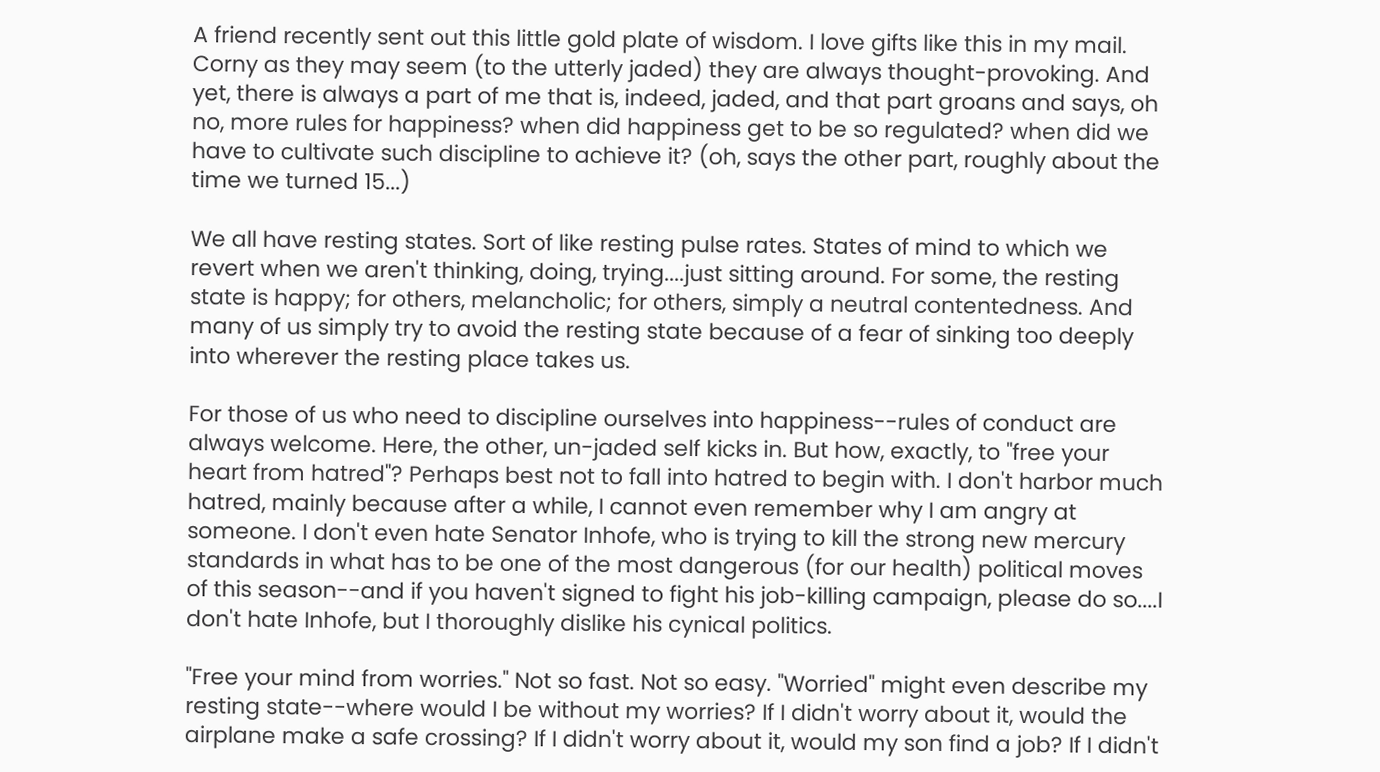A friend recently sent out this little gold plate of wisdom. I love gifts like this in my mail. Corny as they may seem (to the utterly jaded) they are always thought-provoking. And yet, there is always a part of me that is, indeed, jaded, and that part groans and says, oh no, more rules for happiness? when did happiness get to be so regulated? when did we have to cultivate such discipline to achieve it? (oh, says the other part, roughly about the time we turned 15...)

We all have resting states. Sort of like resting pulse rates. States of mind to which we revert when we aren't thinking, doing, trying....just sitting around. For some, the resting state is happy; for others, melancholic; for others, simply a neutral contentedness. And many of us simply try to avoid the resting state because of a fear of sinking too deeply into wherever the resting place takes us.

For those of us who need to discipline ourselves into happiness--rules of conduct are always welcome. Here, the other, un-jaded self kicks in. But how, exactly, to "free your heart from hatred"? Perhaps best not to fall into hatred to begin with. I don't harbor much hatred, mainly because after a while, I cannot even remember why I am angry at someone. I don't even hate Senator Inhofe, who is trying to kill the strong new mercury standards in what has to be one of the most dangerous (for our health) political moves of this season--and if you haven't signed to fight his job-killing campaign, please do so....I don't hate Inhofe, but I thoroughly dislike his cynical politics.

"Free your mind from worries." Not so fast. Not so easy. "Worried" might even describe my resting state--where would I be without my worries? If I didn't worry about it, would the airplane make a safe crossing? If I didn't worry about it, would my son find a job? If I didn't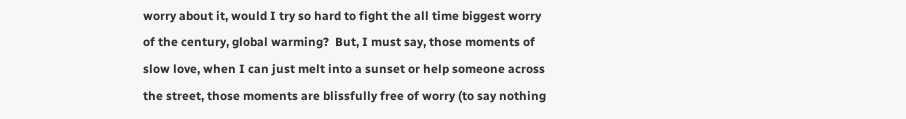worry about it, would I try so hard to fight the all time biggest worry of the century, global warming?  But, I must say, those moments of slow love, when I can just melt into a sunset or help someone across the street, those moments are blissfully free of worry (to say nothing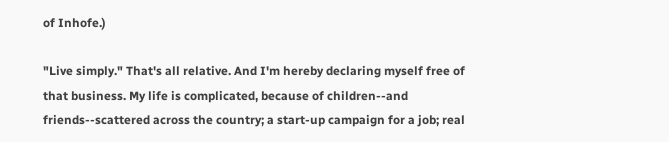of Inhofe.)

"Live simply." That's all relative. And I'm hereby declaring myself free of that business. My life is complicated, because of children--and friends--scattered across the country; a start-up campaign for a job; real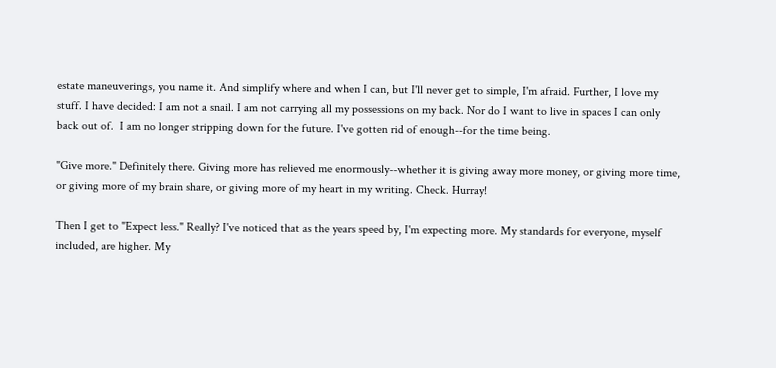estate maneuverings, you name it. And simplify where and when I can, but I'll never get to simple, I'm afraid. Further, I love my stuff. I have decided: I am not a snail. I am not carrying all my possessions on my back. Nor do I want to live in spaces I can only back out of.  I am no longer stripping down for the future. I've gotten rid of enough--for the time being.

"Give more." Definitely there. Giving more has relieved me enormously--whether it is giving away more money, or giving more time, or giving more of my brain share, or giving more of my heart in my writing. Check. Hurray!

Then I get to "Expect less." Really? I've noticed that as the years speed by, I'm expecting more. My standards for everyone, myself included, are higher. My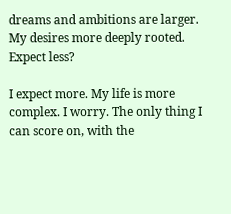dreams and ambitions are larger. My desires more deeply rooted. Expect less?

I expect more. My life is more complex. I worry. The only thing I can score on, with the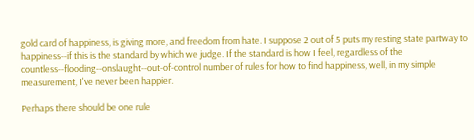gold card of happiness, is giving more, and freedom from hate. I suppose 2 out of 5 puts my resting state partway to happiness--if this is the standard by which we judge. If the standard is how I feel, regardless of the countless--flooding--onslaught--out-of-control number of rules for how to find happiness, well, in my simple measurement, I've never been happier.

Perhaps there should be one rule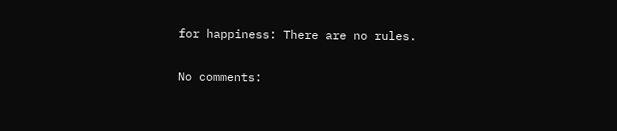for happiness: There are no rules.

No comments: